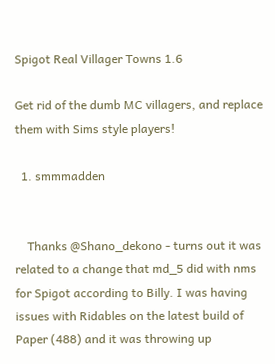Spigot Real Villager Towns 1.6

Get rid of the dumb MC villagers, and replace them with Sims style players!

  1. smmmadden


    Thanks @Shano_dekono - turns out it was related to a change that md_5 did with nms for Spigot according to Billy. I was having issues with Ridables on the latest build of Paper (488) and it was throwing up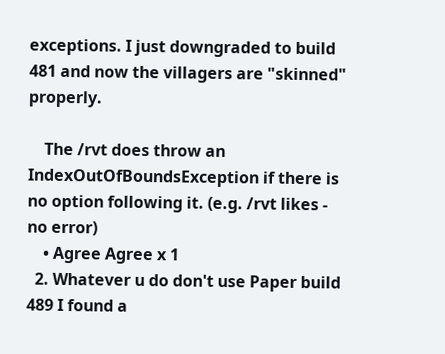exceptions. I just downgraded to build 481 and now the villagers are "skinned" properly.

    The /rvt does throw an IndexOutOfBoundsException if there is no option following it. (e.g. /rvt likes - no error)
    • Agree Agree x 1
  2. Whatever u do don't use Paper build 489 I found a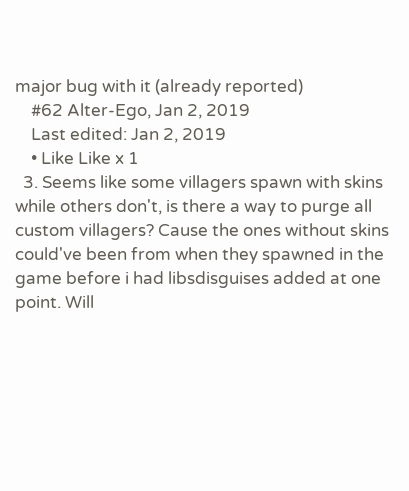major bug with it (already reported)
    #62 Alter-Ego, Jan 2, 2019
    Last edited: Jan 2, 2019
    • Like Like x 1
  3. Seems like some villagers spawn with skins while others don't, is there a way to purge all custom villagers? Cause the ones without skins could've been from when they spawned in the game before i had libsdisguises added at one point. Will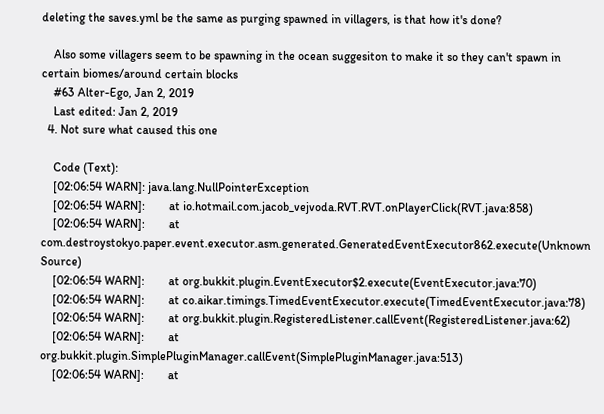deleting the saves.yml be the same as purging spawned in villagers, is that how it's done?

    Also some villagers seem to be spawning in the ocean suggesiton to make it so they can't spawn in certain biomes/around certain blocks
    #63 Alter-Ego, Jan 2, 2019
    Last edited: Jan 2, 2019
  4. Not sure what caused this one

    Code (Text):
    [02:06:54 WARN]: java.lang.NullPointerException
    [02:06:54 WARN]:        at io.hotmail.com.jacob_vejvoda.RVT.RVT.onPlayerClick(RVT.java:858)
    [02:06:54 WARN]:        at com.destroystokyo.paper.event.executor.asm.generated.GeneratedEventExecutor862.execute(Unknown Source)
    [02:06:54 WARN]:        at org.bukkit.plugin.EventExecutor$2.execute(EventExecutor.java:70)
    [02:06:54 WARN]:        at co.aikar.timings.TimedEventExecutor.execute(TimedEventExecutor.java:78)
    [02:06:54 WARN]:        at org.bukkit.plugin.RegisteredListener.callEvent(RegisteredListener.java:62)
    [02:06:54 WARN]:        at org.bukkit.plugin.SimplePluginManager.callEvent(SimplePluginManager.java:513)
    [02:06:54 WARN]:        at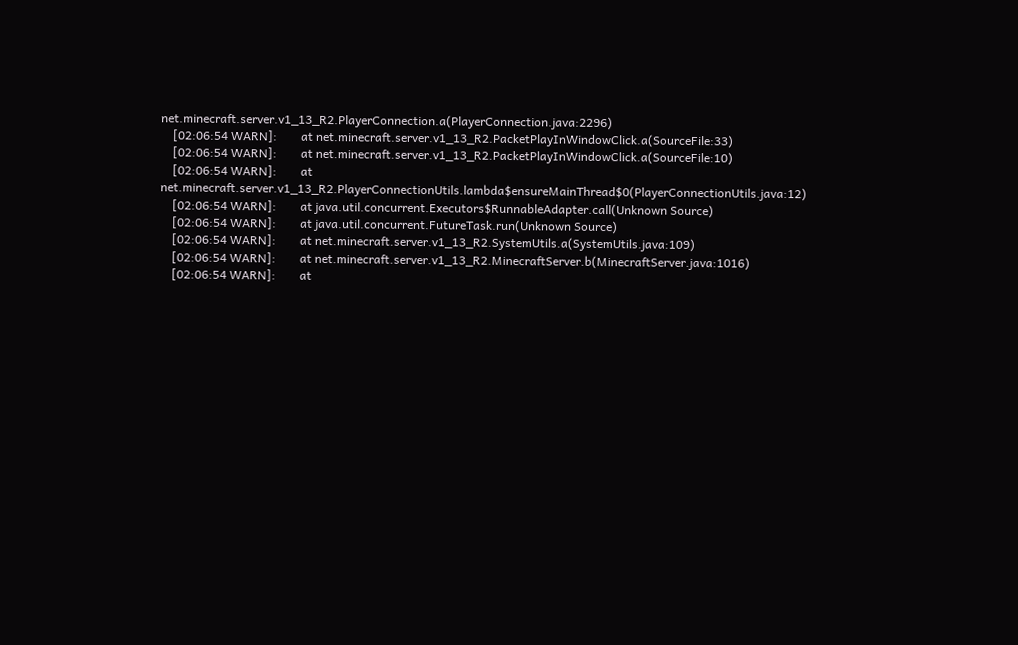net.minecraft.server.v1_13_R2.PlayerConnection.a(PlayerConnection.java:2296)
    [02:06:54 WARN]:        at net.minecraft.server.v1_13_R2.PacketPlayInWindowClick.a(SourceFile:33)
    [02:06:54 WARN]:        at net.minecraft.server.v1_13_R2.PacketPlayInWindowClick.a(SourceFile:10)
    [02:06:54 WARN]:        at net.minecraft.server.v1_13_R2.PlayerConnectionUtils.lambda$ensureMainThread$0(PlayerConnectionUtils.java:12)
    [02:06:54 WARN]:        at java.util.concurrent.Executors$RunnableAdapter.call(Unknown Source)
    [02:06:54 WARN]:        at java.util.concurrent.FutureTask.run(Unknown Source)
    [02:06:54 WARN]:        at net.minecraft.server.v1_13_R2.SystemUtils.a(SystemUtils.java:109)
    [02:06:54 WARN]:        at net.minecraft.server.v1_13_R2.MinecraftServer.b(MinecraftServer.java:1016)
    [02:06:54 WARN]:        at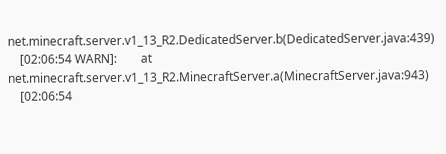net.minecraft.server.v1_13_R2.DedicatedServer.b(DedicatedServer.java:439)
    [02:06:54 WARN]:        at net.minecraft.server.v1_13_R2.MinecraftServer.a(MinecraftServer.java:943)
    [02:06:54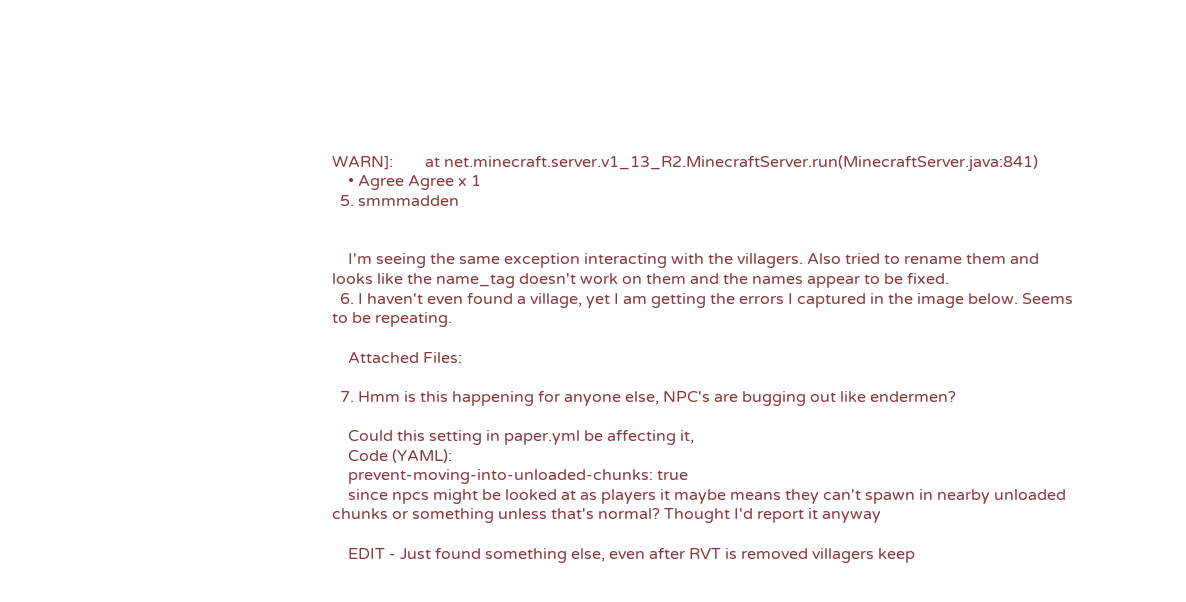WARN]:        at net.minecraft.server.v1_13_R2.MinecraftServer.run(MinecraftServer.java:841)
    • Agree Agree x 1
  5. smmmadden


    I'm seeing the same exception interacting with the villagers. Also tried to rename them and looks like the name_tag doesn't work on them and the names appear to be fixed.
  6. I haven't even found a village, yet I am getting the errors I captured in the image below. Seems to be repeating.

    Attached Files:

  7. Hmm is this happening for anyone else, NPC's are bugging out like endermen?

    Could this setting in paper.yml be affecting it,
    Code (YAML):
    prevent-moving-into-unloaded-chunks: true
    since npcs might be looked at as players it maybe means they can't spawn in nearby unloaded chunks or something unless that's normal? Thought I'd report it anyway

    EDIT - Just found something else, even after RVT is removed villagers keep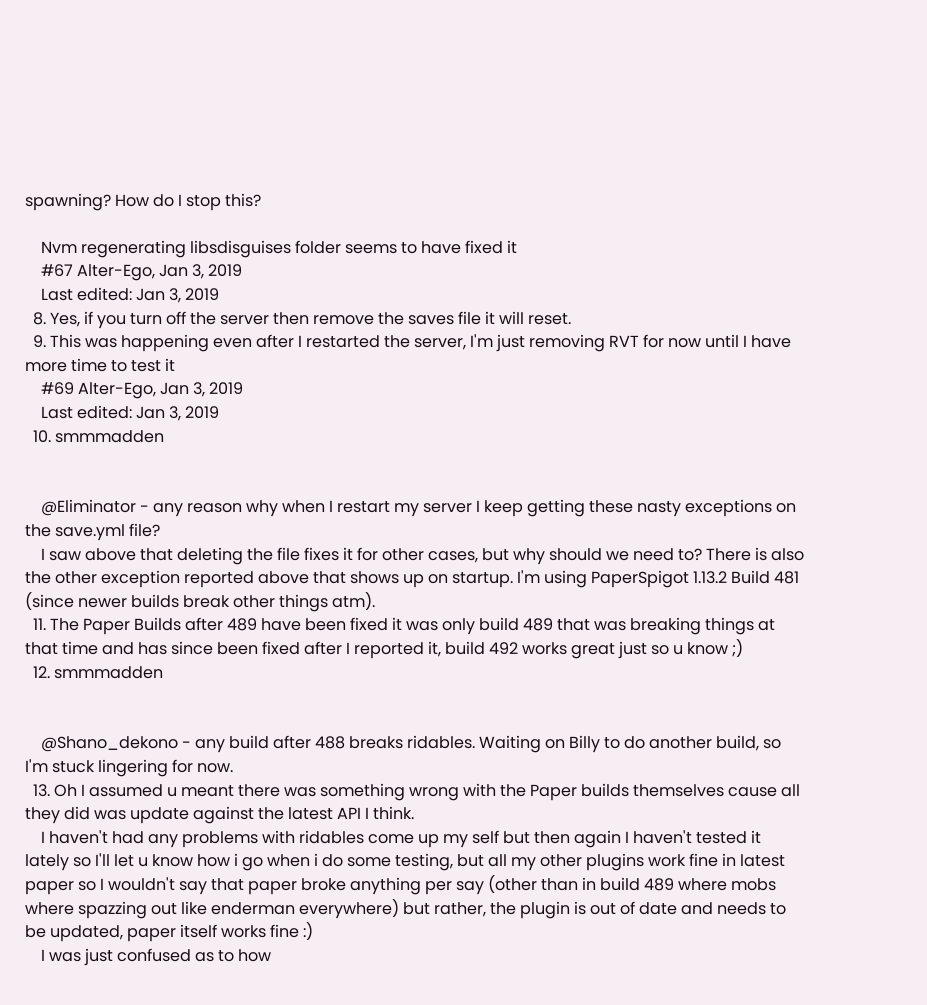spawning? How do I stop this?

    Nvm regenerating libsdisguises folder seems to have fixed it
    #67 Alter-Ego, Jan 3, 2019
    Last edited: Jan 3, 2019
  8. Yes, if you turn off the server then remove the saves file it will reset.
  9. This was happening even after I restarted the server, I'm just removing RVT for now until I have more time to test it
    #69 Alter-Ego, Jan 3, 2019
    Last edited: Jan 3, 2019
  10. smmmadden


    @Eliminator - any reason why when I restart my server I keep getting these nasty exceptions on the save.yml file?
    I saw above that deleting the file fixes it for other cases, but why should we need to? There is also the other exception reported above that shows up on startup. I'm using PaperSpigot 1.13.2 Build 481 (since newer builds break other things atm).
  11. The Paper Builds after 489 have been fixed it was only build 489 that was breaking things at that time and has since been fixed after I reported it, build 492 works great just so u know ;)
  12. smmmadden


    @Shano_dekono - any build after 488 breaks ridables. Waiting on Billy to do another build, so I'm stuck lingering for now.
  13. Oh I assumed u meant there was something wrong with the Paper builds themselves cause all they did was update against the latest API I think.
    I haven't had any problems with ridables come up my self but then again I haven't tested it lately so I'll let u know how i go when i do some testing, but all my other plugins work fine in latest paper so I wouldn't say that paper broke anything per say (other than in build 489 where mobs where spazzing out like enderman everywhere) but rather, the plugin is out of date and needs to be updated, paper itself works fine :)
    I was just confused as to how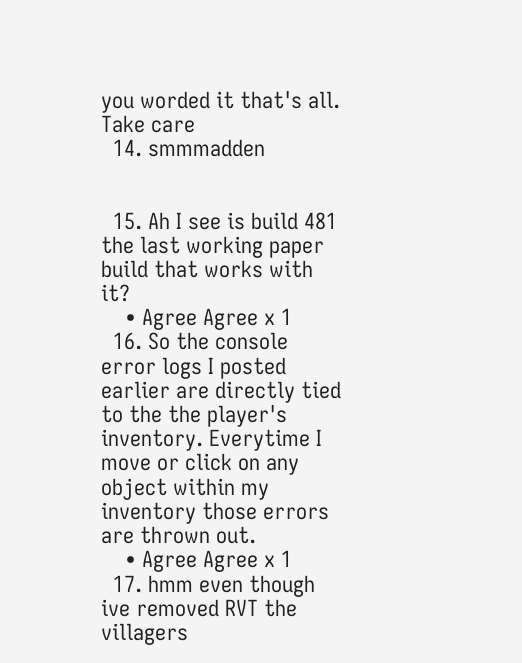you worded it that's all. Take care
  14. smmmadden


  15. Ah I see is build 481 the last working paper build that works with it?
    • Agree Agree x 1
  16. So the console error logs I posted earlier are directly tied to the the player's inventory. Everytime I move or click on any object within my inventory those errors are thrown out.
    • Agree Agree x 1
  17. hmm even though ive removed RVT the villagers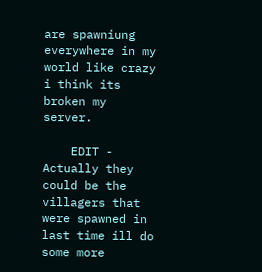are spawniung everywhere in my world like crazy i think its broken my server.

    EDIT - Actually they could be the villagers that were spawned in last time ill do some more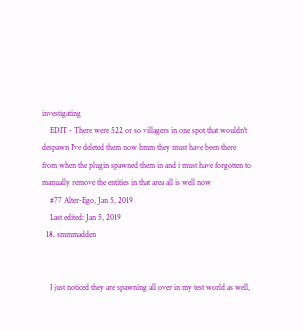investigating
    EDIT - There were 522 or so villagers in one spot that wouldn't despawn I've deleted them now hmm they must have been there from when the plugin spawned them in and i must have forgotten to manually remove the entities in that area all is well now
    #77 Alter-Ego, Jan 5, 2019
    Last edited: Jan 5, 2019
  18. smmmadden


    I just noticed they are spawning all over in my test world as well,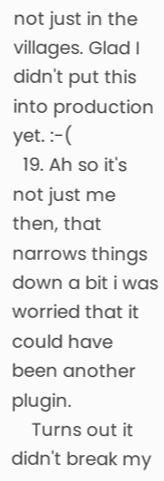not just in the villages. Glad I didn't put this into production yet. :-(
  19. Ah so it's not just me then, that narrows things down a bit i was worried that it could have been another plugin.
    Turns out it didn't break my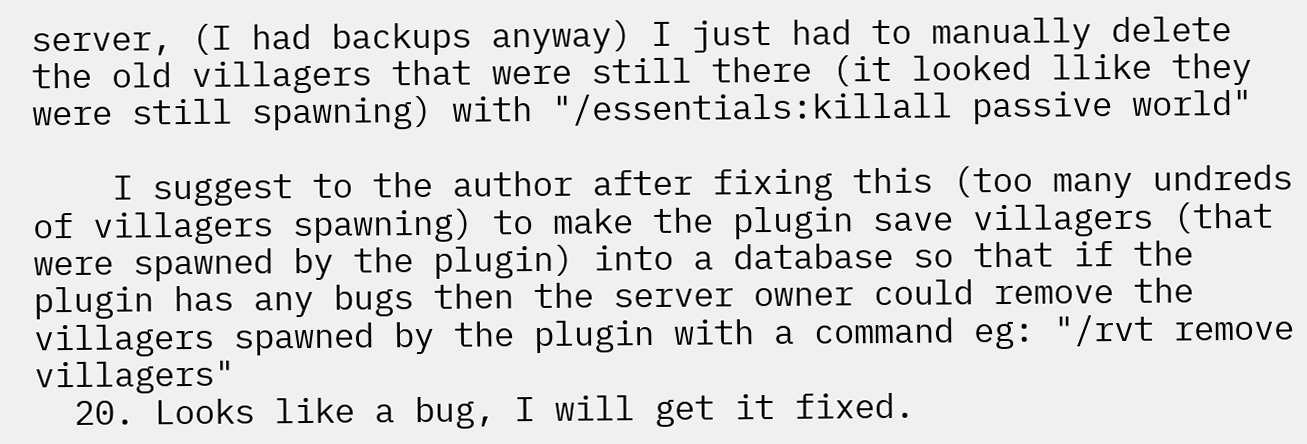server, (I had backups anyway) I just had to manually delete the old villagers that were still there (it looked llike they were still spawning) with "/essentials:killall passive world"

    I suggest to the author after fixing this (too many undreds of villagers spawning) to make the plugin save villagers (that were spawned by the plugin) into a database so that if the plugin has any bugs then the server owner could remove the villagers spawned by the plugin with a command eg: "/rvt remove villagers"
  20. Looks like a bug, I will get it fixed.